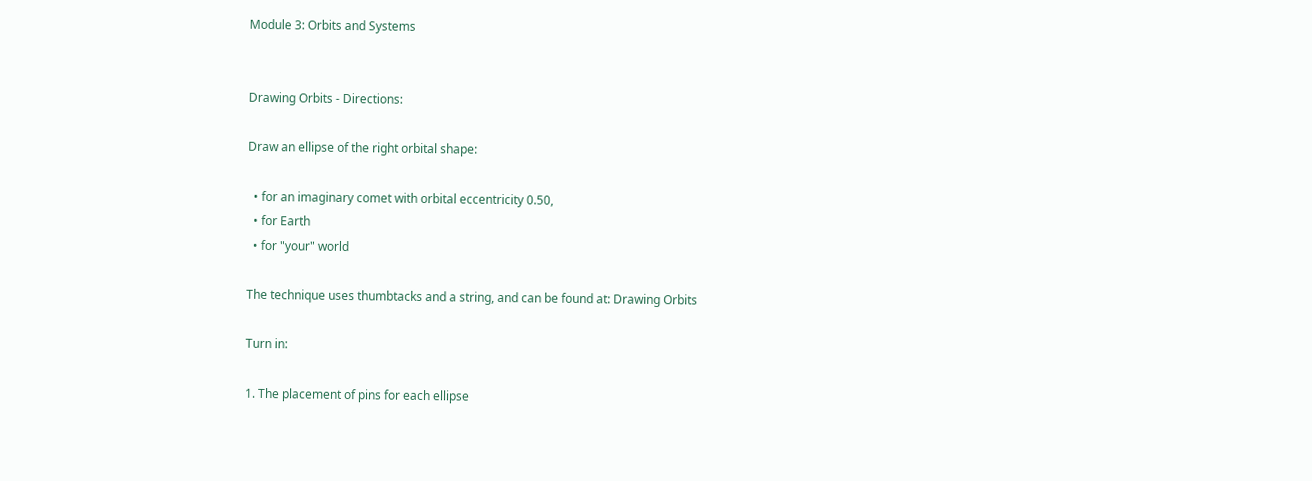Module 3: Orbits and Systems


Drawing Orbits - Directions:

Draw an ellipse of the right orbital shape:

  • for an imaginary comet with orbital eccentricity 0.50,
  • for Earth
  • for "your" world

The technique uses thumbtacks and a string, and can be found at: Drawing Orbits

Turn in:

1. The placement of pins for each ellipse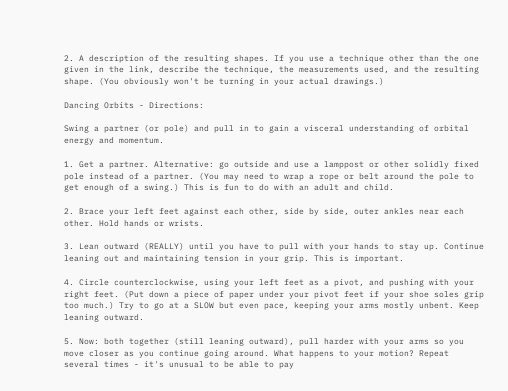2. A description of the resulting shapes. If you use a technique other than the one given in the link, describe the technique, the measurements used, and the resulting shape. (You obviously won't be turning in your actual drawings.)

Dancing Orbits - Directions:

Swing a partner (or pole) and pull in to gain a visceral understanding of orbital energy and momentum.

1. Get a partner. Alternative: go outside and use a lamppost or other solidly fixed pole instead of a partner. (You may need to wrap a rope or belt around the pole to get enough of a swing.) This is fun to do with an adult and child.

2. Brace your left feet against each other, side by side, outer ankles near each other. Hold hands or wrists.

3. Lean outward (REALLY) until you have to pull with your hands to stay up. Continue leaning out and maintaining tension in your grip. This is important.

4. Circle counterclockwise, using your left feet as a pivot, and pushing with your right feet. (Put down a piece of paper under your pivot feet if your shoe soles grip too much.) Try to go at a SLOW but even pace, keeping your arms mostly unbent. Keep leaning outward.

5. Now: both together (still leaning outward), pull harder with your arms so you move closer as you continue going around. What happens to your motion? Repeat several times - it's unusual to be able to pay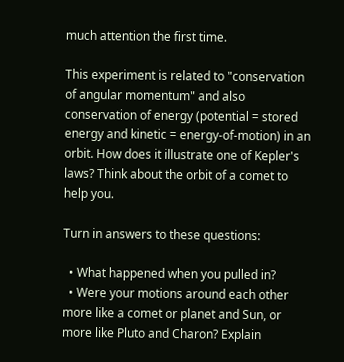much attention the first time.

This experiment is related to "conservation of angular momentum" and also conservation of energy (potential = stored energy and kinetic = energy-of-motion) in an orbit. How does it illustrate one of Kepler's laws? Think about the orbit of a comet to help you.

Turn in answers to these questions:

  • What happened when you pulled in?
  • Were your motions around each other more like a comet or planet and Sun, or more like Pluto and Charon? Explain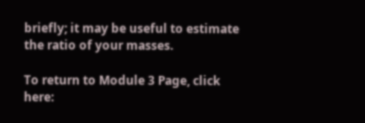briefly; it may be useful to estimate the ratio of your masses.

To return to Module 3 Page, click here: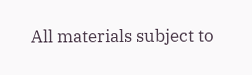All materials subject to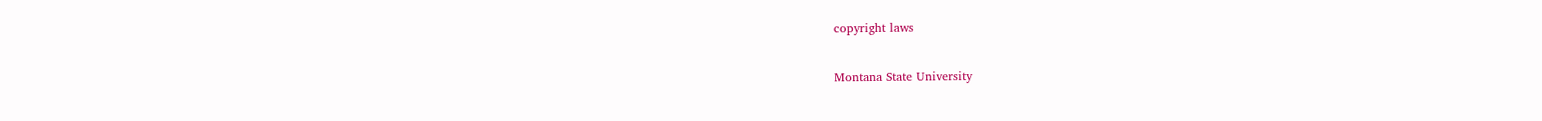copyright laws

Montana State University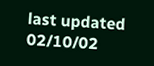last updated 02/10/02